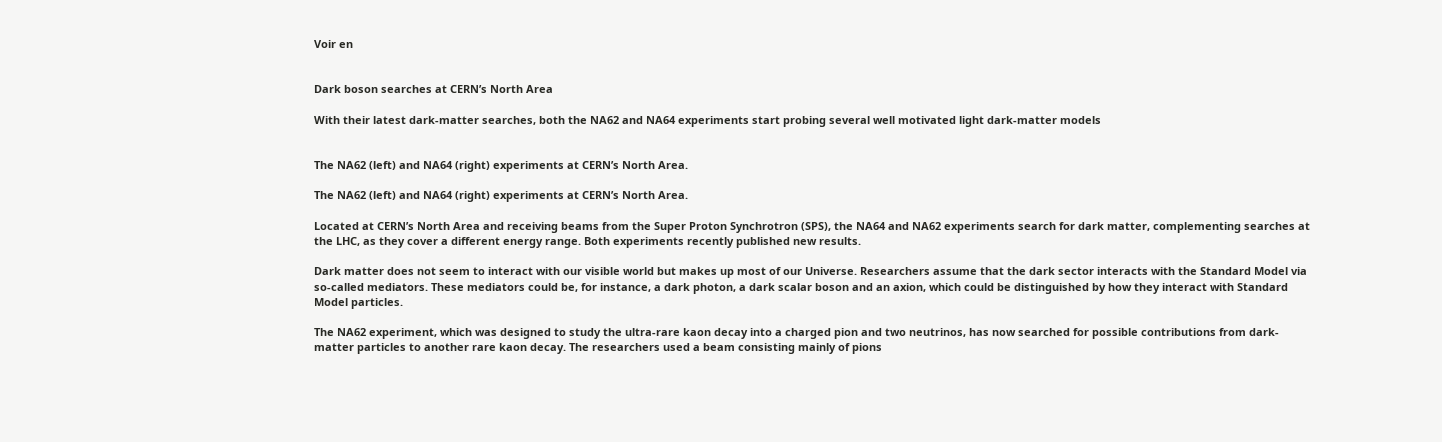Voir en


Dark boson searches at CERN’s North Area

With their latest dark-matter searches, both the NA62 and NA64 experiments start probing several well motivated light dark-matter models


The NA62 (left) and NA64 (right) experiments at CERN’s North Area.

The NA62 (left) and NA64 (right) experiments at CERN’s North Area.

Located at CERN’s North Area and receiving beams from the Super Proton Synchrotron (SPS), the NA64 and NA62 experiments search for dark matter, complementing searches at the LHC, as they cover a different energy range. Both experiments recently published new results.

Dark matter does not seem to interact with our visible world but makes up most of our Universe. Researchers assume that the dark sector interacts with the Standard Model via so-called mediators. These mediators could be, for instance, a dark photon, a dark scalar boson and an axion, which could be distinguished by how they interact with Standard Model particles.

The NA62 experiment, which was designed to study the ultra-rare kaon decay into a charged pion and two neutrinos, has now searched for possible contributions from dark-matter particles to another rare kaon decay. The researchers used a beam consisting mainly of pions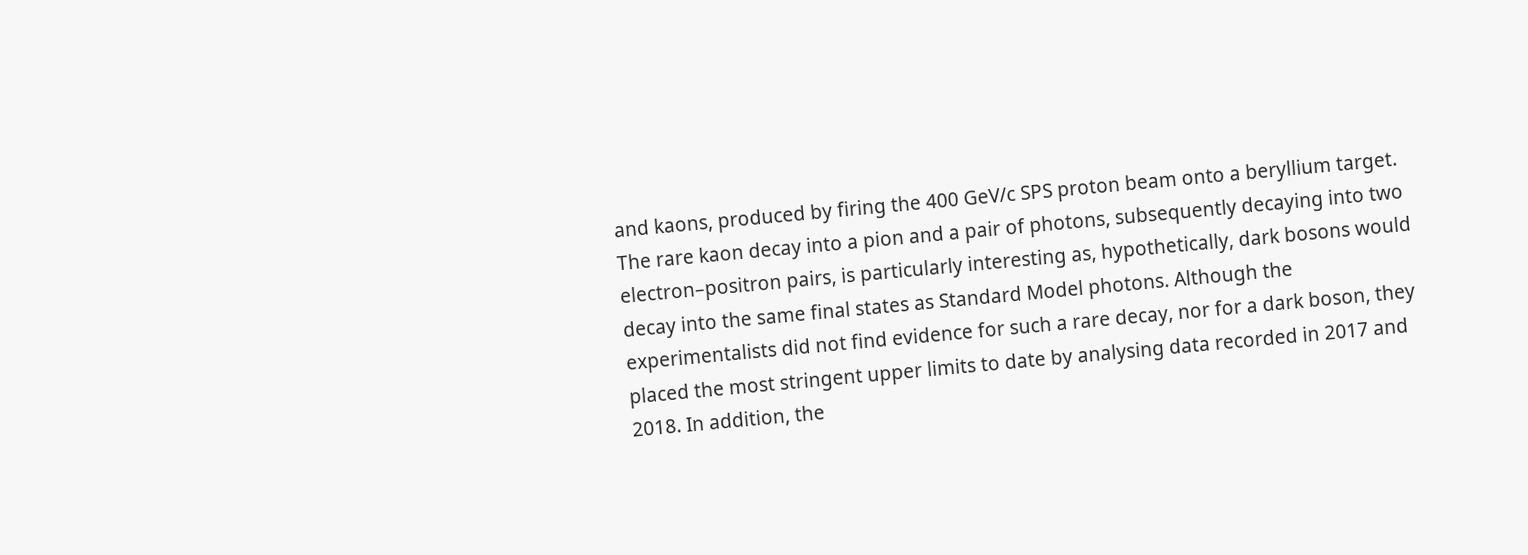and kaons, produced by firing the 400 GeV/c SPS proton beam onto a beryllium target. The rare kaon decay into a pion and a pair of photons, subsequently decaying into two electron–positron pairs, is particularly interesting as, hypothetically, dark bosons would decay into the same final states as Standard Model photons. Although the experimentalists did not find evidence for such a rare decay, nor for a dark boson, they placed the most stringent upper limits to date by analysing data recorded in 2017 and 2018. In addition, the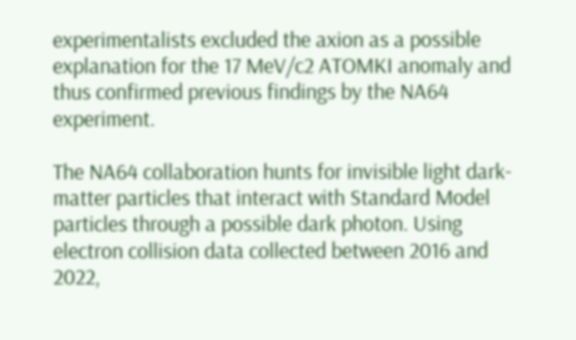experimentalists excluded the axion as a possible explanation for the 17 MeV/c2 ATOMKI anomaly and thus confirmed previous findings by the NA64 experiment.

The NA64 collaboration hunts for invisible light dark-matter particles that interact with Standard Model particles through a possible dark photon. Using electron collision data collected between 2016 and 2022,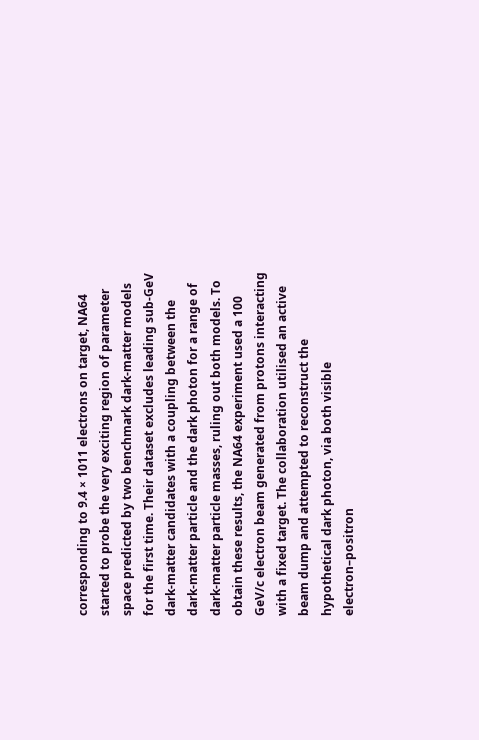corresponding to 9.4 × 1011 electrons on target, NA64 started to probe the very exciting region of parameter space predicted by two benchmark dark-matter models for the first time. Their dataset excludes leading sub-GeV dark-matter candidates with a coupling between the dark-matter particle and the dark photon for a range of dark-matter particle masses, ruling out both models. To obtain these results, the NA64 experiment used a 100 GeV/c electron beam generated from protons interacting with a fixed target. The collaboration utilised an active beam dump and attempted to reconstruct the hypothetical dark photon, via both visible electron–positron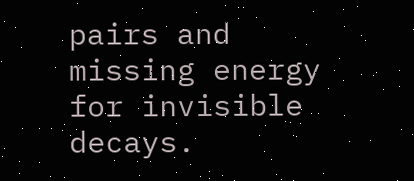pairs and missing energy for invisible decays.